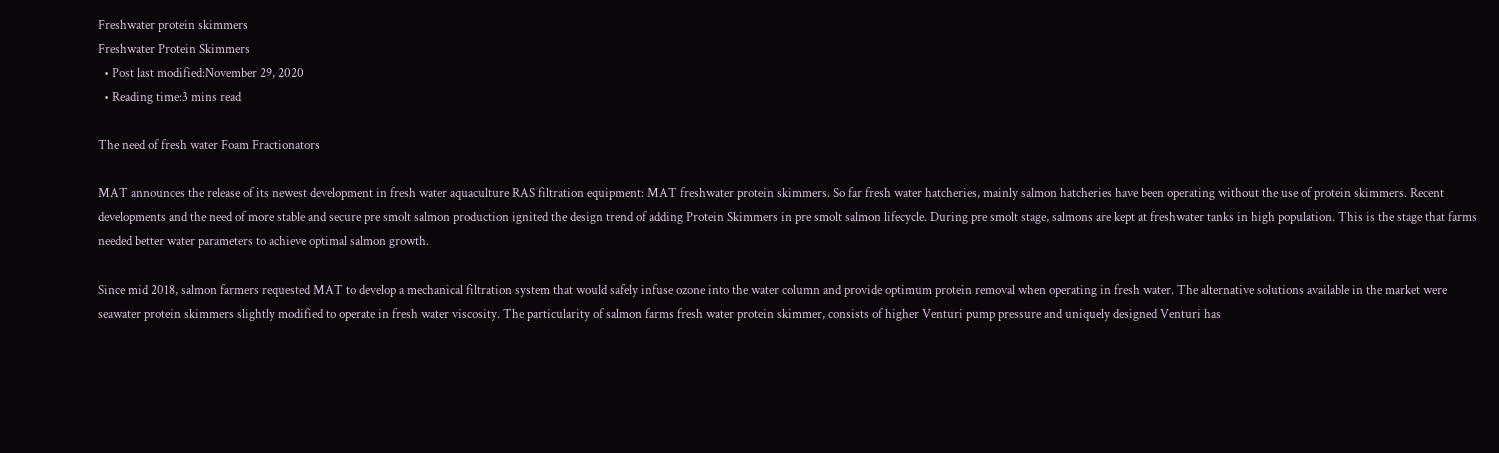Freshwater protein skimmers
Freshwater Protein Skimmers
  • Post last modified:November 29, 2020
  • Reading time:3 mins read

The need of fresh water Foam Fractionators

MAT announces the release of its newest development in fresh water aquaculture RAS filtration equipment: MAT freshwater protein skimmers. So far fresh water hatcheries, mainly salmon hatcheries have been operating without the use of protein skimmers. Recent developments and the need of more stable and secure pre smolt salmon production ignited the design trend of adding Protein Skimmers in pre smolt salmon lifecycle. During pre smolt stage, salmons are kept at freshwater tanks in high population. This is the stage that farms needed better water parameters to achieve optimal salmon growth.

Since mid 2018, salmon farmers requested MAT to develop a mechanical filtration system that would safely infuse ozone into the water column and provide optimum protein removal when operating in fresh water. The alternative solutions available in the market were seawater protein skimmers slightly modified to operate in fresh water viscosity. The particularity of salmon farms fresh water protein skimmer, consists of higher Venturi pump pressure and uniquely designed Venturi has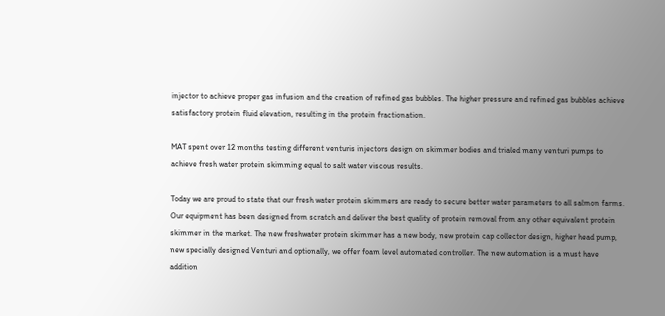injector to achieve proper gas infusion and the creation of refined gas bubbles. The higher pressure and refined gas bubbles achieve satisfactory protein fluid elevation, resulting in the protein fractionation.

MAT spent over 12 months testing different venturis injectors design on skimmer bodies and trialed many venturi pumps to achieve fresh water protein skimming equal to salt water viscous results.

Today we are proud to state that our fresh water protein skimmers are ready to secure better water parameters to all salmon farms. Our equipment has been designed from scratch and deliver the best quality of protein removal from any other equivalent protein skimmer in the market. The new freshwater protein skimmer has a new body, new protein cap collector design, higher head pump, new specially designed Venturi and optionally, we offer foam level automated controller. The new automation is a must have addition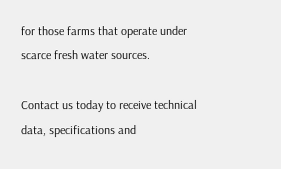for those farms that operate under scarce fresh water sources.

Contact us today to receive technical data, specifications and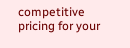competitive pricing for your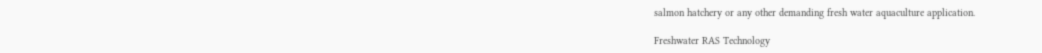salmon hatchery or any other demanding fresh water aquaculture application.

Freshwater RAS Technology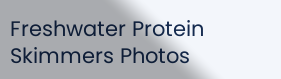Freshwater Protein Skimmers Photos